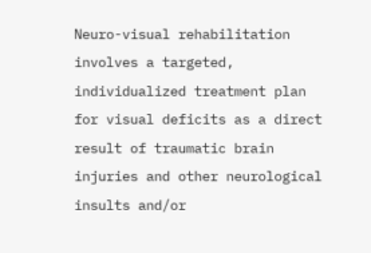Neuro-visual rehabilitation involves a targeted, individualized treatment plan for visual deficits as a direct result of traumatic brain injuries and other neurological insults and/or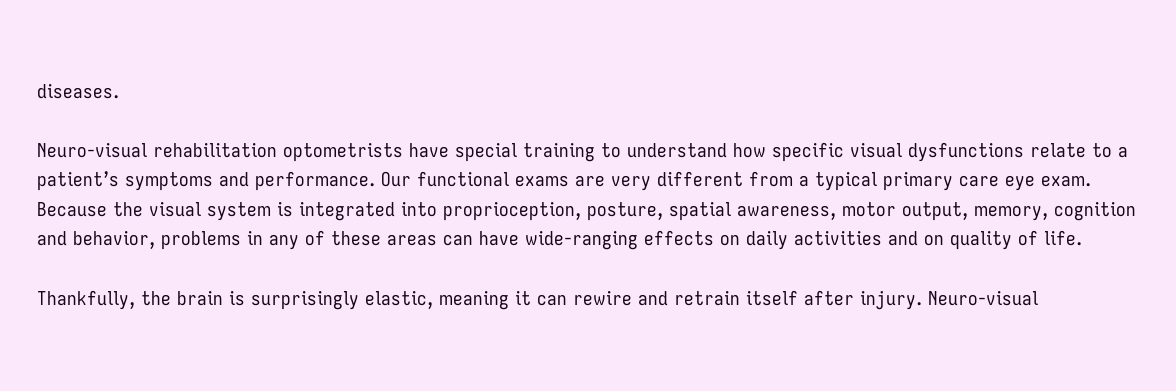diseases.

Neuro-visual rehabilitation optometrists have special training to understand how specific visual dysfunctions relate to a patient’s symptoms and performance. Our functional exams are very different from a typical primary care eye exam. Because the visual system is integrated into proprioception, posture, spatial awareness, motor output, memory, cognition and behavior, problems in any of these areas can have wide-ranging effects on daily activities and on quality of life.

Thankfully, the brain is surprisingly elastic, meaning it can rewire and retrain itself after injury. Neuro-visual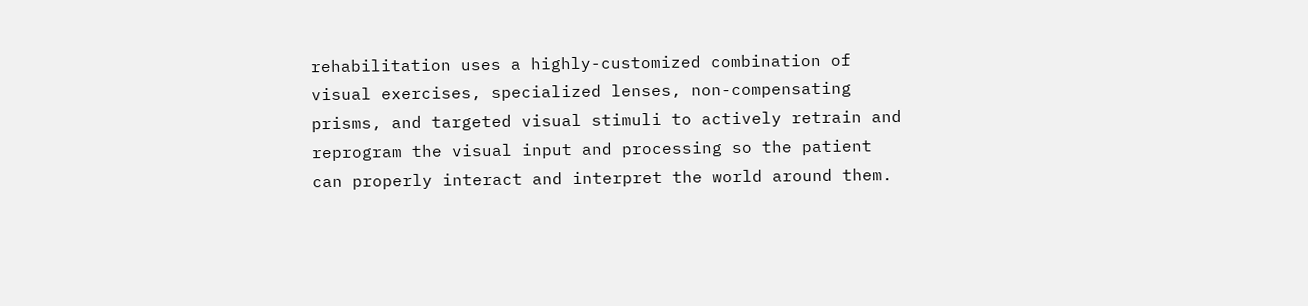rehabilitation uses a highly-customized combination of visual exercises, specialized lenses, non-compensating prisms, and targeted visual stimuli to actively retrain and reprogram the visual input and processing so the patient can properly interact and interpret the world around them.